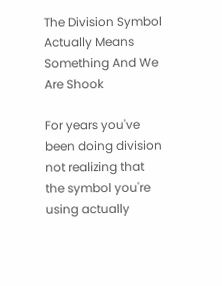The Division Symbol Actually Means Something And We Are Shook

For years you've been doing division not realizing that the symbol you're using actually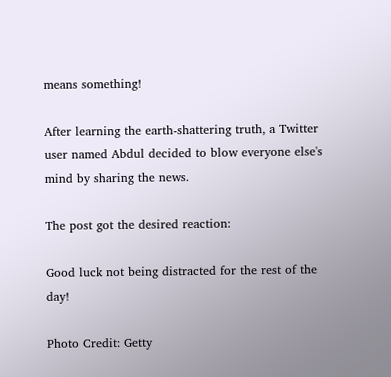means something!

After learning the earth-shattering truth, a Twitter user named Abdul decided to blow everyone else's mind by sharing the news.

The post got the desired reaction:

Good luck not being distracted for the rest of the day!

Photo Credit: Getty